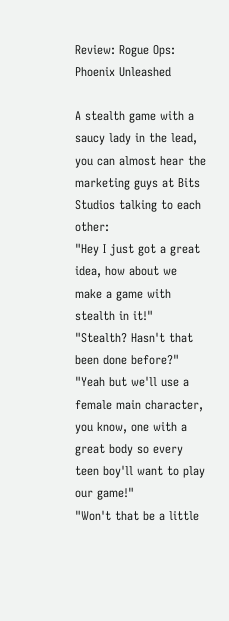Review: Rogue Ops: Phoenix Unleashed

A stealth game with a saucy lady in the lead, you can almost hear the marketing guys at Bits Studios talking to each other:
"Hey I just got a great idea, how about we make a game with stealth in it!"
"Stealth? Hasn't that been done before?"
"Yeah but we'll use a female main character, you know, one with a great body so every teen boy'll want to play our game!"
"Won't that be a little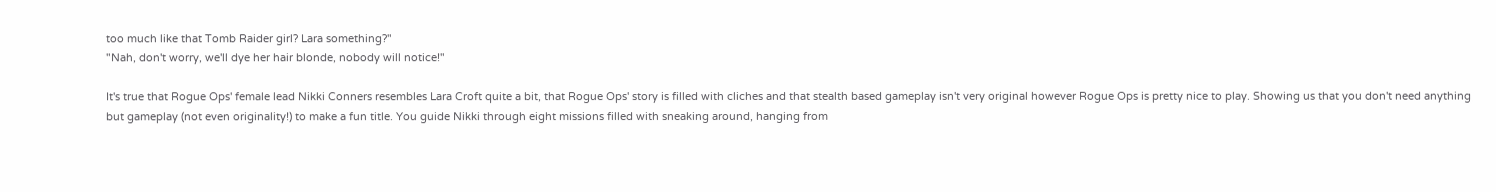too much like that Tomb Raider girl? Lara something?"
"Nah, don't worry, we'll dye her hair blonde, nobody will notice!"

It's true that Rogue Ops' female lead Nikki Conners resembles Lara Croft quite a bit, that Rogue Ops' story is filled with cliches and that stealth based gameplay isn't very original however Rogue Ops is pretty nice to play. Showing us that you don't need anything but gameplay (not even originality!) to make a fun title. You guide Nikki through eight missions filled with sneaking around, hanging from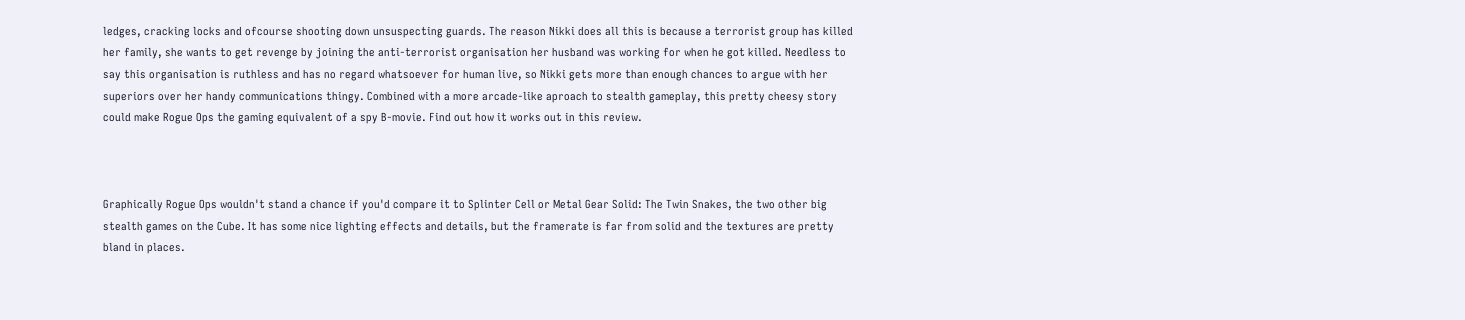ledges, cracking locks and ofcourse shooting down unsuspecting guards. The reason Nikki does all this is because a terrorist group has killed her family, she wants to get revenge by joining the anti-terrorist organisation her husband was working for when he got killed. Needless to say this organisation is ruthless and has no regard whatsoever for human live, so Nikki gets more than enough chances to argue with her superiors over her handy communications thingy. Combined with a more arcade-like aproach to stealth gameplay, this pretty cheesy story could make Rogue Ops the gaming equivalent of a spy B-movie. Find out how it works out in this review.



Graphically Rogue Ops wouldn't stand a chance if you'd compare it to Splinter Cell or Metal Gear Solid: The Twin Snakes, the two other big stealth games on the Cube. It has some nice lighting effects and details, but the framerate is far from solid and the textures are pretty bland in places.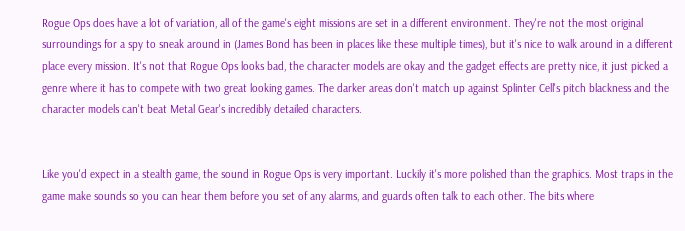Rogue Ops does have a lot of variation, all of the game's eight missions are set in a different environment. They're not the most original surroundings for a spy to sneak around in (James Bond has been in places like these multiple times), but it's nice to walk around in a different place every mission. It's not that Rogue Ops looks bad, the character models are okay and the gadget effects are pretty nice, it just picked a genre where it has to compete with two great looking games. The darker areas don't match up against Splinter Cell's pitch blackness and the character models can't beat Metal Gear's incredibly detailed characters.


Like you'd expect in a stealth game, the sound in Rogue Ops is very important. Luckily it's more polished than the graphics. Most traps in the game make sounds so you can hear them before you set of any alarms, and guards often talk to each other. The bits where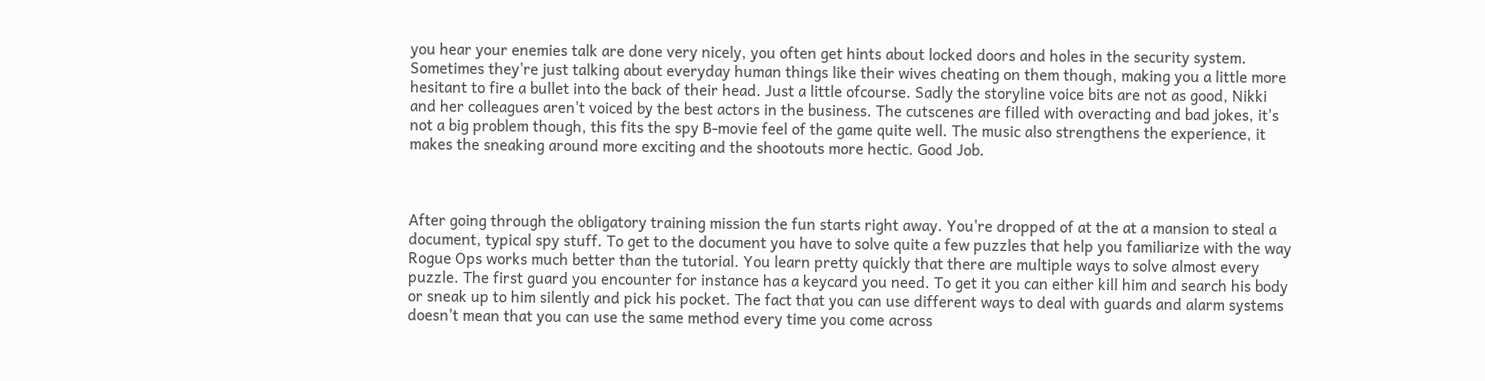you hear your enemies talk are done very nicely, you often get hints about locked doors and holes in the security system. Sometimes they're just talking about everyday human things like their wives cheating on them though, making you a little more hesitant to fire a bullet into the back of their head. Just a little ofcourse. Sadly the storyline voice bits are not as good, Nikki and her colleagues aren't voiced by the best actors in the business. The cutscenes are filled with overacting and bad jokes, it's not a big problem though, this fits the spy B-movie feel of the game quite well. The music also strengthens the experience, it makes the sneaking around more exciting and the shootouts more hectic. Good Job.



After going through the obligatory training mission the fun starts right away. You're dropped of at the at a mansion to steal a document, typical spy stuff. To get to the document you have to solve quite a few puzzles that help you familiarize with the way Rogue Ops works much better than the tutorial. You learn pretty quickly that there are multiple ways to solve almost every puzzle. The first guard you encounter for instance has a keycard you need. To get it you can either kill him and search his body or sneak up to him silently and pick his pocket. The fact that you can use different ways to deal with guards and alarm systems doesn't mean that you can use the same method every time you come across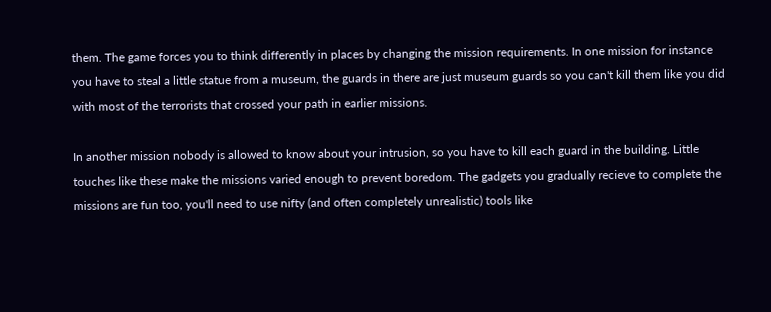them. The game forces you to think differently in places by changing the mission requirements. In one mission for instance you have to steal a little statue from a museum, the guards in there are just museum guards so you can't kill them like you did with most of the terrorists that crossed your path in earlier missions.

In another mission nobody is allowed to know about your intrusion, so you have to kill each guard in the building. Little touches like these make the missions varied enough to prevent boredom. The gadgets you gradually recieve to complete the missions are fun too, you'll need to use nifty (and often completely unrealistic) tools like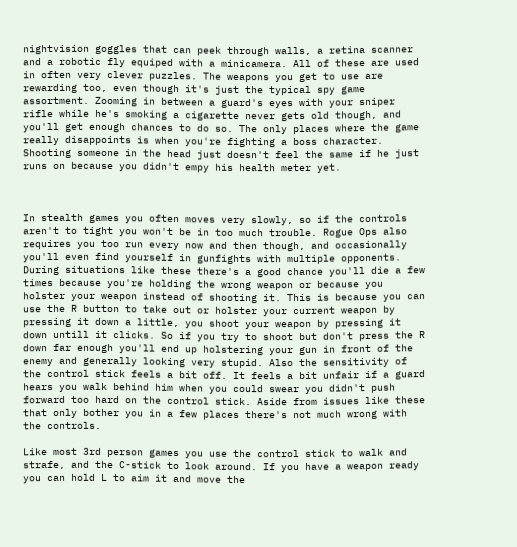nightvision goggles that can peek through walls, a retina scanner and a robotic fly equiped with a minicamera. All of these are used in often very clever puzzles. The weapons you get to use are rewarding too, even though it's just the typical spy game assortment. Zooming in between a guard's eyes with your sniper rifle while he's smoking a cigarette never gets old though, and you'll get enough chances to do so. The only places where the game really disappoints is when you're fighting a boss character. Shooting someone in the head just doesn't feel the same if he just runs on because you didn't empy his health meter yet.



In stealth games you often moves very slowly, so if the controls aren't to tight you won't be in too much trouble. Rogue Ops also requires you too run every now and then though, and occasionally you'll even find yourself in gunfights with multiple opponents. During situations like these there's a good chance you'll die a few times because you're holding the wrong weapon or because you holster your weapon instead of shooting it. This is because you can use the R button to take out or holster your current weapon by pressing it down a little, you shoot your weapon by pressing it down untill it clicks. So if you try to shoot but don't press the R down far enough you'll end up holstering your gun in front of the enemy and generally looking very stupid. Also the sensitivity of the control stick feels a bit off. It feels a bit unfair if a guard hears you walk behind him when you could swear you didn't push forward too hard on the control stick. Aside from issues like these that only bother you in a few places there's not much wrong with the controls.

Like most 3rd person games you use the control stick to walk and strafe, and the C-stick to look around. If you have a weapon ready you can hold L to aim it and move the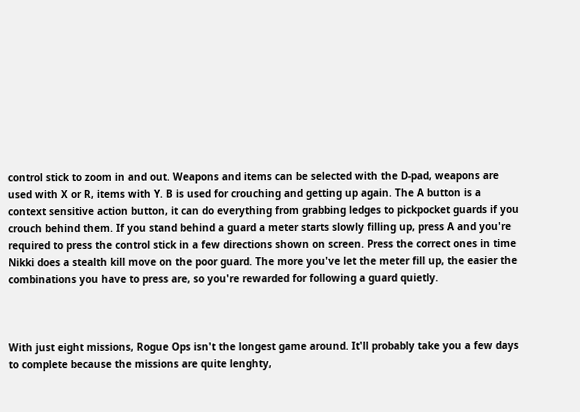control stick to zoom in and out. Weapons and items can be selected with the D-pad, weapons are used with X or R, items with Y. B is used for crouching and getting up again. The A button is a context sensitive action button, it can do everything from grabbing ledges to pickpocket guards if you crouch behind them. If you stand behind a guard a meter starts slowly filling up, press A and you're required to press the control stick in a few directions shown on screen. Press the correct ones in time Nikki does a stealth kill move on the poor guard. The more you've let the meter fill up, the easier the combinations you have to press are, so you're rewarded for following a guard quietly.



With just eight missions, Rogue Ops isn't the longest game around. It'll probably take you a few days to complete because the missions are quite lenghty,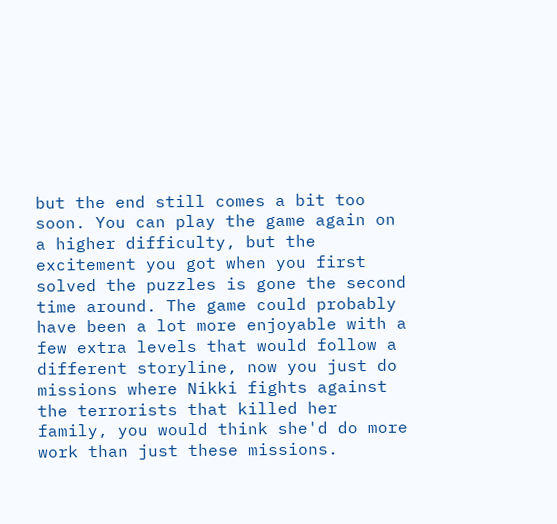but the end still comes a bit too soon. You can play the game again on a higher difficulty, but the excitement you got when you first solved the puzzles is gone the second time around. The game could probably have been a lot more enjoyable with a few extra levels that would follow a different storyline, now you just do missions where Nikki fights against the terrorists that killed her family, you would think she'd do more work than just these missions.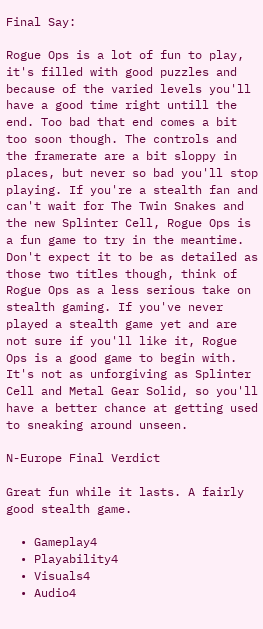Final Say:

Rogue Ops is a lot of fun to play, it's filled with good puzzles and because of the varied levels you'll have a good time right untill the end. Too bad that end comes a bit too soon though. The controls and the framerate are a bit sloppy in places, but never so bad you'll stop playing. If you're a stealth fan and can't wait for The Twin Snakes and the new Splinter Cell, Rogue Ops is a fun game to try in the meantime. Don't expect it to be as detailed as those two titles though, think of Rogue Ops as a less serious take on stealth gaming. If you've never played a stealth game yet and are not sure if you'll like it, Rogue Ops is a good game to begin with. It's not as unforgiving as Splinter Cell and Metal Gear Solid, so you'll have a better chance at getting used to sneaking around unseen.

N-Europe Final Verdict

Great fun while it lasts. A fairly good stealth game.

  • Gameplay4
  • Playability4
  • Visuals4
  • Audio4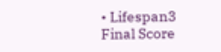• Lifespan3
Final Score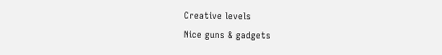Creative levels
Nice guns & gadgets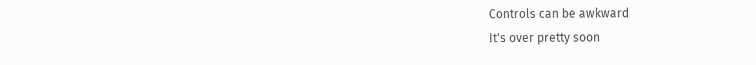Controls can be awkward
It's over pretty soon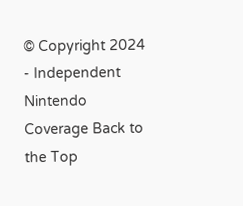© Copyright 2024 - Independent Nintendo Coverage Back to the Top